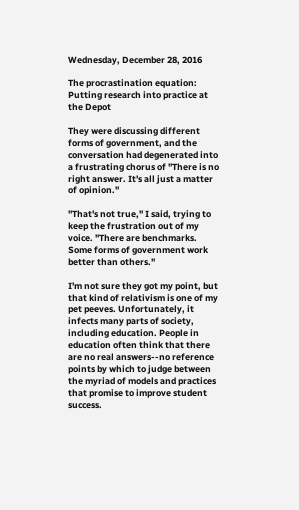Wednesday, December 28, 2016

The procrastination equation: Putting research into practice at the Depot

They were discussing different forms of government, and the conversation had degenerated into a frustrating chorus of "There is no right answer. It's all just a matter of opinion."

"That's not true," I said, trying to keep the frustration out of my voice. "There are benchmarks. Some forms of government work better than others."

I'm not sure they got my point, but that kind of relativism is one of my pet peeves. Unfortunately, it infects many parts of society, including education. People in education often think that there are no real answers--no reference points by which to judge between the myriad of models and practices that promise to improve student success.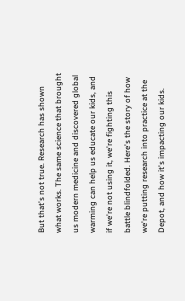But that's not true. Research has shown what works. The same science that brought us modern medicine and discovered global warming can help us educate our kids, and if we're not using it, we're fighting this battle blindfolded. Here's the story of how we're putting research into practice at the Depot, and how it's impacting our kids.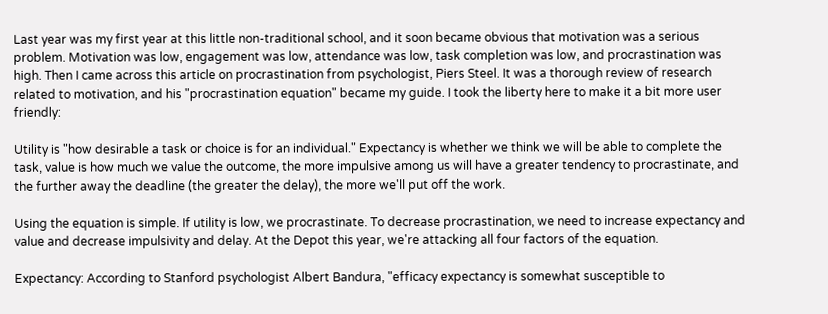Last year was my first year at this little non-traditional school, and it soon became obvious that motivation was a serious problem. Motivation was low, engagement was low, attendance was low, task completion was low, and procrastination was high. Then I came across this article on procrastination from psychologist, Piers Steel. It was a thorough review of research related to motivation, and his "procrastination equation" became my guide. I took the liberty here to make it a bit more user friendly:

Utility is "how desirable a task or choice is for an individual." Expectancy is whether we think we will be able to complete the task, value is how much we value the outcome, the more impulsive among us will have a greater tendency to procrastinate, and the further away the deadline (the greater the delay), the more we'll put off the work.

Using the equation is simple. If utility is low, we procrastinate. To decrease procrastination, we need to increase expectancy and value and decrease impulsivity and delay. At the Depot this year, we're attacking all four factors of the equation.

Expectancy: According to Stanford psychologist Albert Bandura, "efficacy expectancy is somewhat susceptible to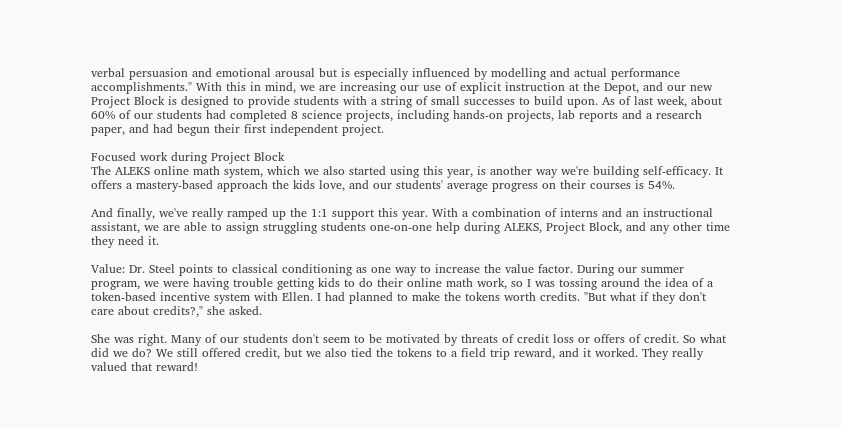verbal persuasion and emotional arousal but is especially influenced by modelling and actual performance accomplishments." With this in mind, we are increasing our use of explicit instruction at the Depot, and our new Project Block is designed to provide students with a string of small successes to build upon. As of last week, about 60% of our students had completed 8 science projects, including hands-on projects, lab reports and a research paper, and had begun their first independent project.

Focused work during Project Block
The ALEKS online math system, which we also started using this year, is another way we're building self-efficacy. It offers a mastery-based approach the kids love, and our students' average progress on their courses is 54%.

And finally, we've really ramped up the 1:1 support this year. With a combination of interns and an instructional assistant, we are able to assign struggling students one-on-one help during ALEKS, Project Block, and any other time they need it.

Value: Dr. Steel points to classical conditioning as one way to increase the value factor. During our summer program, we were having trouble getting kids to do their online math work, so I was tossing around the idea of a token-based incentive system with Ellen. I had planned to make the tokens worth credits. "But what if they don't care about credits?," she asked.

She was right. Many of our students don't seem to be motivated by threats of credit loss or offers of credit. So what did we do? We still offered credit, but we also tied the tokens to a field trip reward, and it worked. They really valued that reward!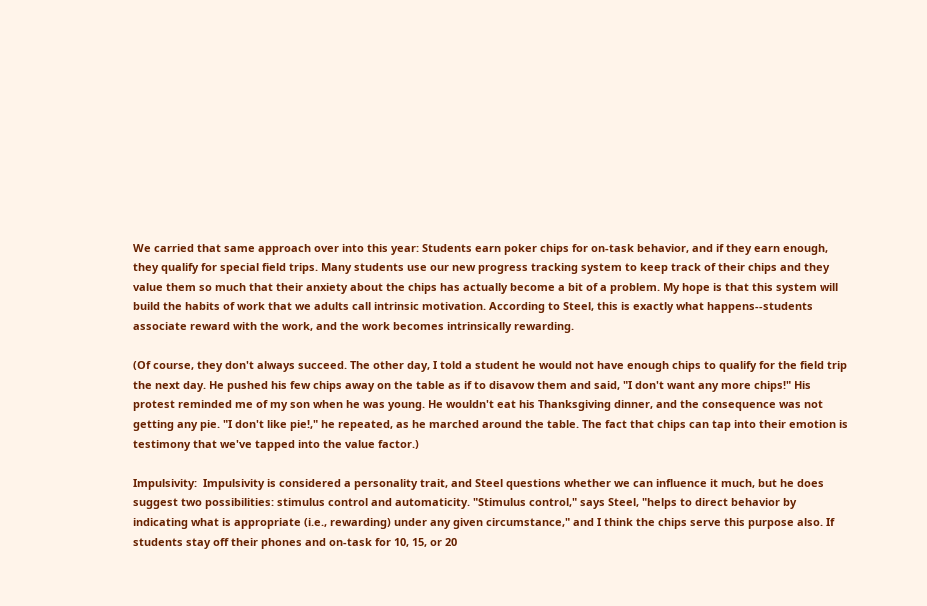We carried that same approach over into this year: Students earn poker chips for on-task behavior, and if they earn enough, they qualify for special field trips. Many students use our new progress tracking system to keep track of their chips and they value them so much that their anxiety about the chips has actually become a bit of a problem. My hope is that this system will build the habits of work that we adults call intrinsic motivation. According to Steel, this is exactly what happens--students associate reward with the work, and the work becomes intrinsically rewarding.

(Of course, they don't always succeed. The other day, I told a student he would not have enough chips to qualify for the field trip the next day. He pushed his few chips away on the table as if to disavow them and said, "I don't want any more chips!" His protest reminded me of my son when he was young. He wouldn't eat his Thanksgiving dinner, and the consequence was not getting any pie. "I don't like pie!," he repeated, as he marched around the table. The fact that chips can tap into their emotion is testimony that we've tapped into the value factor.)

Impulsivity:  Impulsivity is considered a personality trait, and Steel questions whether we can influence it much, but he does suggest two possibilities: stimulus control and automaticity. "Stimulus control," says Steel, "helps to direct behavior by indicating what is appropriate (i.e., rewarding) under any given circumstance," and I think the chips serve this purpose also. If students stay off their phones and on-task for 10, 15, or 20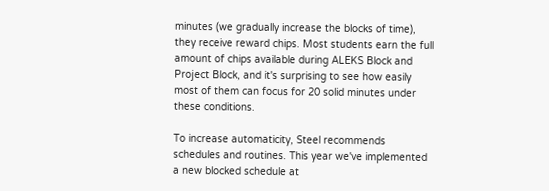minutes (we gradually increase the blocks of time), they receive reward chips. Most students earn the full amount of chips available during ALEKS Block and Project Block, and it's surprising to see how easily most of them can focus for 20 solid minutes under these conditions.

To increase automaticity, Steel recommends schedules and routines. This year we've implemented a new blocked schedule at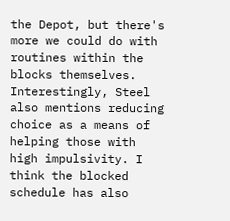the Depot, but there's more we could do with routines within the blocks themselves. Interestingly, Steel also mentions reducing choice as a means of helping those with high impulsivity. I think the blocked schedule has also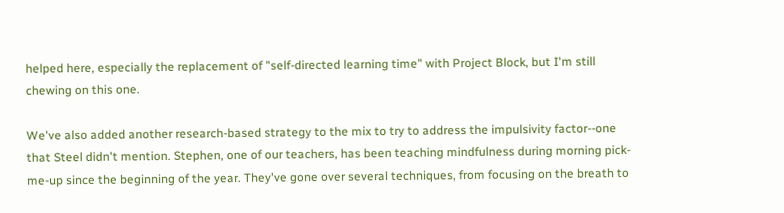helped here, especially the replacement of "self-directed learning time" with Project Block, but I'm still chewing on this one.

We've also added another research-based strategy to the mix to try to address the impulsivity factor--one that Steel didn't mention. Stephen, one of our teachers, has been teaching mindfulness during morning pick-me-up since the beginning of the year. They've gone over several techniques, from focusing on the breath to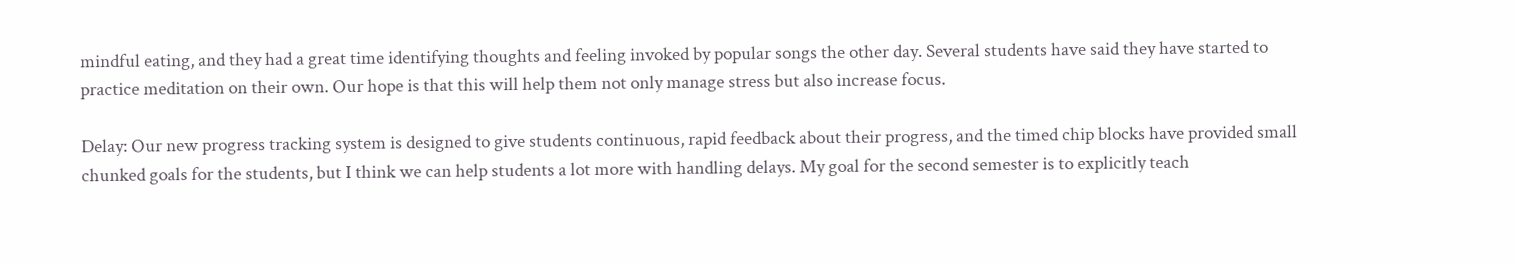mindful eating, and they had a great time identifying thoughts and feeling invoked by popular songs the other day. Several students have said they have started to practice meditation on their own. Our hope is that this will help them not only manage stress but also increase focus.

Delay: Our new progress tracking system is designed to give students continuous, rapid feedback about their progress, and the timed chip blocks have provided small chunked goals for the students, but I think we can help students a lot more with handling delays. My goal for the second semester is to explicitly teach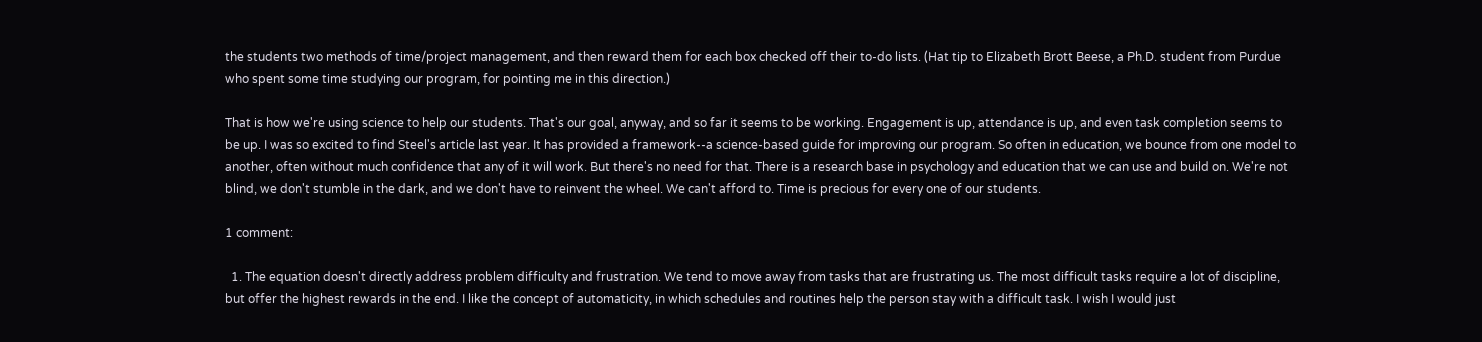the students two methods of time/project management, and then reward them for each box checked off their to-do lists. (Hat tip to Elizabeth Brott Beese, a Ph.D. student from Purdue who spent some time studying our program, for pointing me in this direction.)

That is how we're using science to help our students. That's our goal, anyway, and so far it seems to be working. Engagement is up, attendance is up, and even task completion seems to be up. I was so excited to find Steel's article last year. It has provided a framework--a science-based guide for improving our program. So often in education, we bounce from one model to another, often without much confidence that any of it will work. But there's no need for that. There is a research base in psychology and education that we can use and build on. We're not blind, we don't stumble in the dark, and we don't have to reinvent the wheel. We can't afford to. Time is precious for every one of our students.

1 comment:

  1. The equation doesn't directly address problem difficulty and frustration. We tend to move away from tasks that are frustrating us. The most difficult tasks require a lot of discipline, but offer the highest rewards in the end. I like the concept of automaticity, in which schedules and routines help the person stay with a difficult task. I wish I would just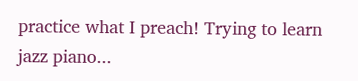practice what I preach! Trying to learn jazz piano...